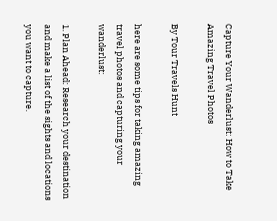Capture Your Wanderlust: How to Take Amazing Travel Photos

By Tour Travels Hunt

here are some tips for taking amazing travel photos and capturing your wanderlust:

1. Plan Ahead: Research your destination and make a list of the sights and locations you want to capture.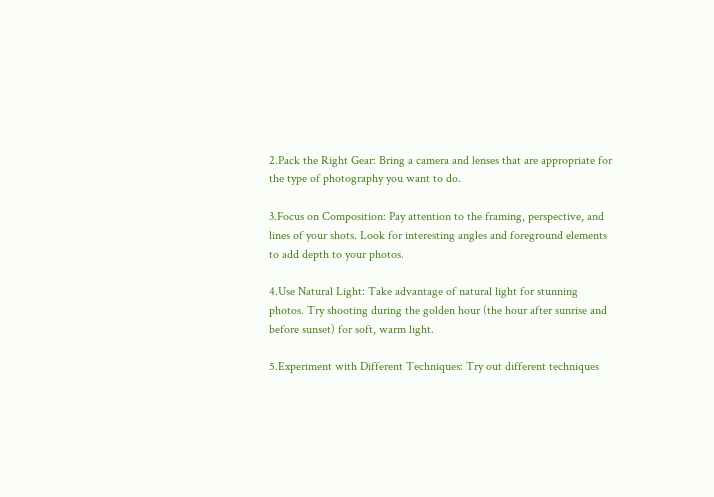2.Pack the Right Gear: Bring a camera and lenses that are appropriate for the type of photography you want to do.

3.Focus on Composition: Pay attention to the framing, perspective, and lines of your shots. Look for interesting angles and foreground elements to add depth to your photos.

4.Use Natural Light: Take advantage of natural light for stunning photos. Try shooting during the golden hour (the hour after sunrise and before sunset) for soft, warm light.

5.Experiment with Different Techniques: Try out different techniques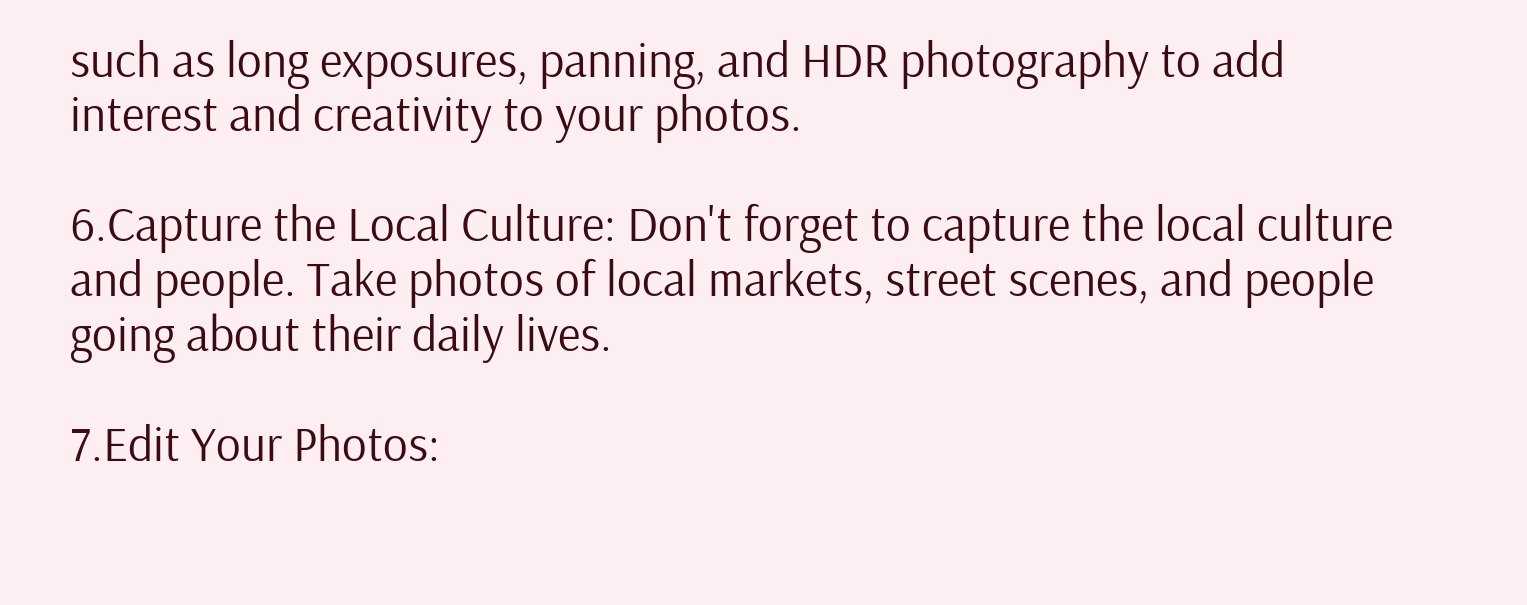such as long exposures, panning, and HDR photography to add interest and creativity to your photos.

6.Capture the Local Culture: Don't forget to capture the local culture and people. Take photos of local markets, street scenes, and people going about their daily lives.

7.Edit Your Photos: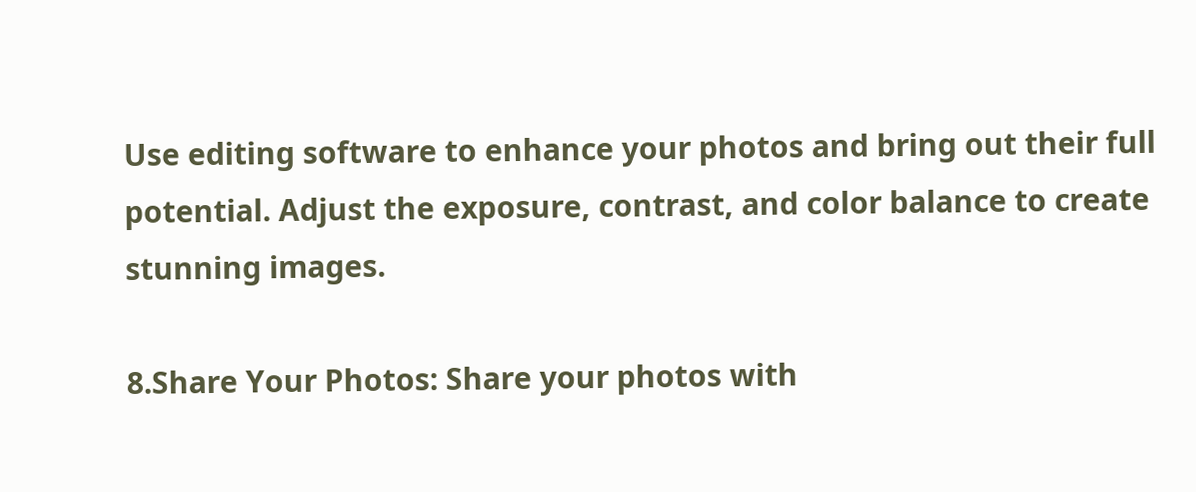Use editing software to enhance your photos and bring out their full potential. Adjust the exposure, contrast, and color balance to create stunning images.

8.Share Your Photos: Share your photos with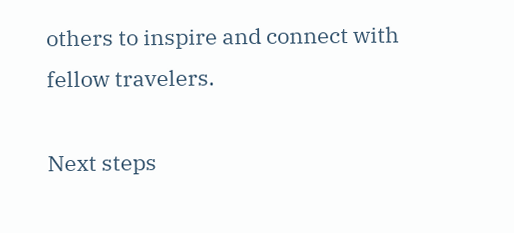others to inspire and connect with fellow travelers.

Next steps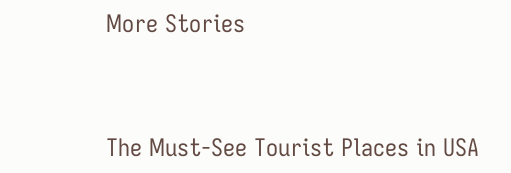More Stories



The Must-See Tourist Places in USA